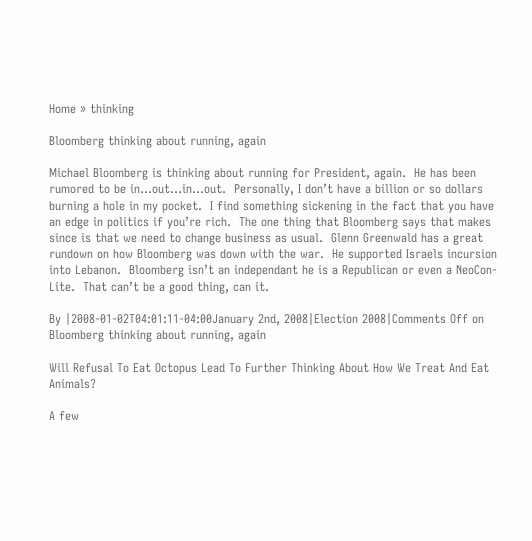Home » thinking

Bloomberg thinking about running, again

Michael Bloomberg is thinking about running for President, again.  He has been rumored to be in…out…in…out.  Personally, I don’t have a billion or so dollars burning a hole in my pocket.  I find something sickening in the fact that you have an edge in politics if you’re rich.  The one thing that Bloomberg says that makes since is that we need to change business as usual.  Glenn Greenwald has a great rundown on how Bloomberg was down with the war.  He supported Israels incursion into Lebanon.  Bloomberg isn’t an independant he is a Republican or even a NeoCon-Lite.  That can’t be a good thing, can it.

By |2008-01-02T04:01:11-04:00January 2nd, 2008|Election 2008|Comments Off on Bloomberg thinking about running, again

Will Refusal To Eat Octopus Lead To Further Thinking About How We Treat And Eat Animals?

A few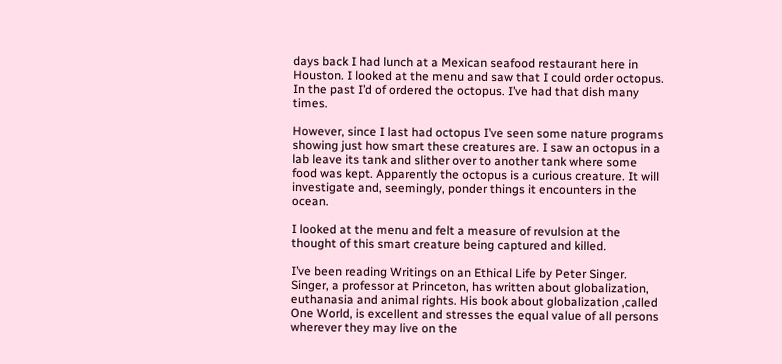days back I had lunch at a Mexican seafood restaurant here in Houston. I looked at the menu and saw that I could order octopus. In the past I’d of ordered the octopus. I’ve had that dish many times.

However, since I last had octopus I’ve seen some nature programs showing just how smart these creatures are. I saw an octopus in a lab leave its tank and slither over to another tank where some food was kept. Apparently the octopus is a curious creature. It will investigate and, seemingly, ponder things it encounters in the ocean.

I looked at the menu and felt a measure of revulsion at the thought of this smart creature being captured and killed.

I’ve been reading Writings on an Ethical Life by Peter Singer. Singer, a professor at Princeton, has written about globalization, euthanasia and animal rights. His book about globalization ,called One World, is excellent and stresses the equal value of all persons wherever they may live on the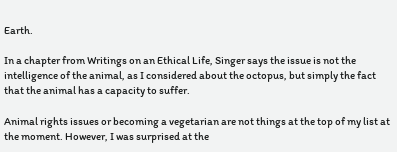Earth.

In a chapter from Writings on an Ethical Life, Singer says the issue is not the intelligence of the animal, as I considered about the octopus, but simply the fact that the animal has a capacity to suffer.

Animal rights issues or becoming a vegetarian are not things at the top of my list at the moment. However, I was surprised at the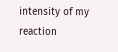intensity of my reaction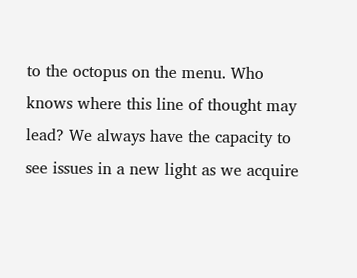to the octopus on the menu. Who knows where this line of thought may lead? We always have the capacity to see issues in a new light as we acquire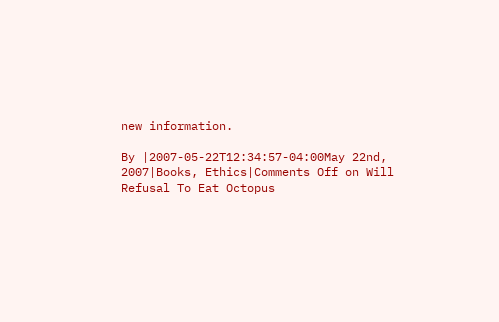new information.

By |2007-05-22T12:34:57-04:00May 22nd, 2007|Books, Ethics|Comments Off on Will Refusal To Eat Octopus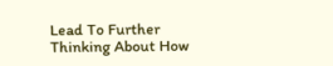Lead To Further Thinking About How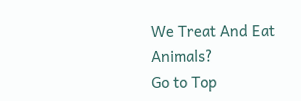We Treat And Eat Animals?
Go to Top